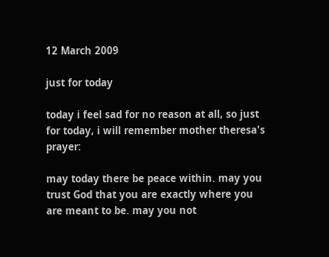12 March 2009

just for today

today i feel sad for no reason at all, so just for today, i will remember mother theresa's prayer:

may today there be peace within. may you trust God that you are exactly where you are meant to be. may you not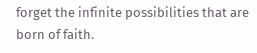forget the infinite possibilities that are born of faith.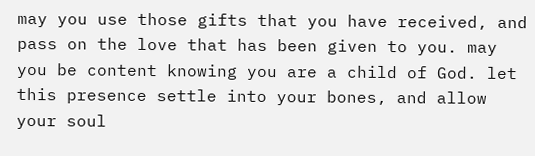may you use those gifts that you have received, and pass on the love that has been given to you. may you be content knowing you are a child of God. let this presence settle into your bones, and allow your soul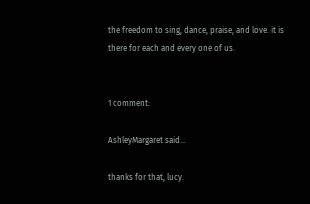the freedom to sing, dance, praise, and love. it is there for each and every one of us.


1 comment:

AshleyMargaret said...

thanks for that, lucy.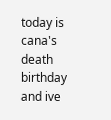today is cana's death birthday and ive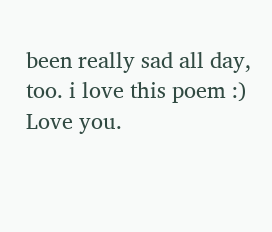been really sad all day, too. i love this poem :) Love you.